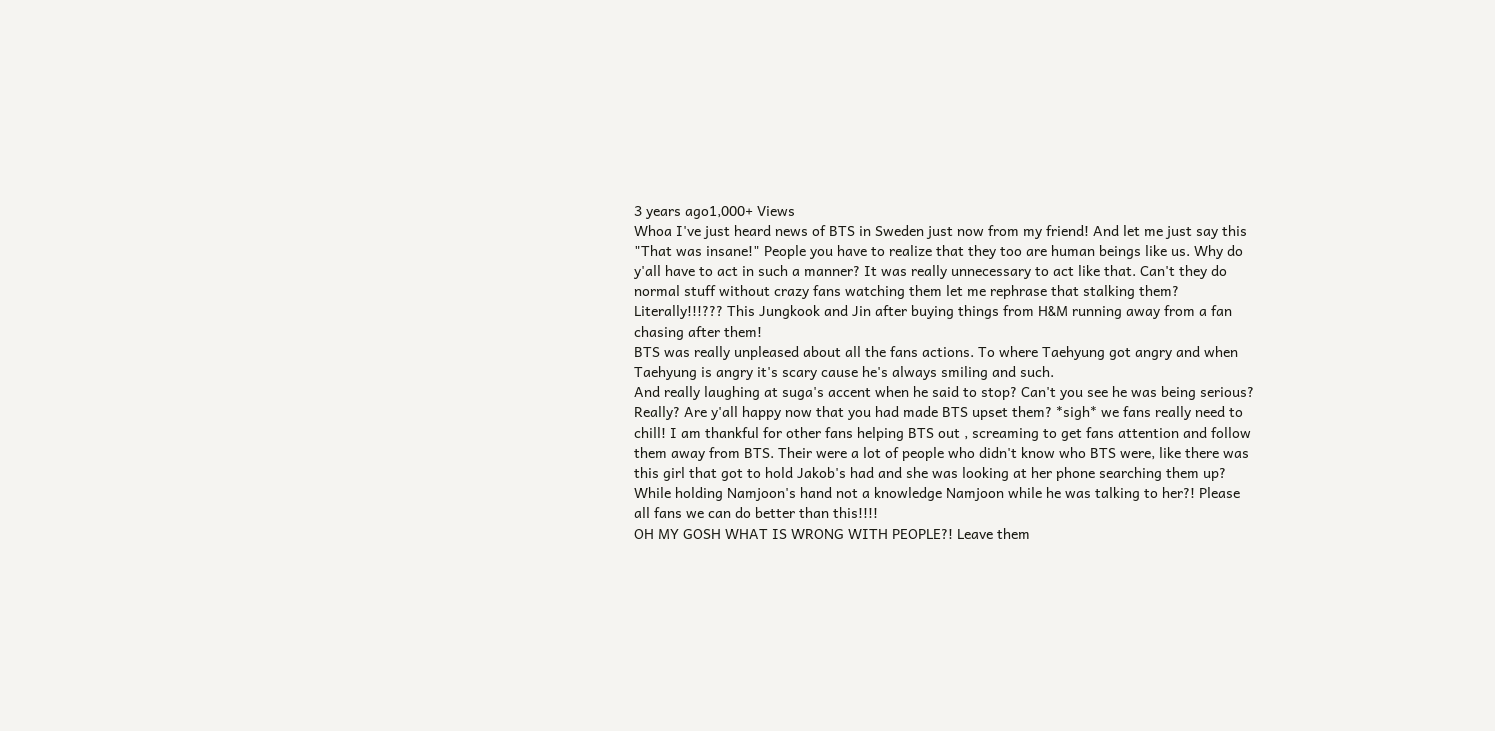3 years ago1,000+ Views
Whoa I've just heard news of BTS in Sweden just now from my friend! And let me just say this "That was insane!" People you have to realize that they too are human beings like us. Why do y'all have to act in such a manner? It was really unnecessary to act like that. Can't they do normal stuff without crazy fans watching them let me rephrase that stalking them?
Literally!!!??? This Jungkook and Jin after buying things from H&M running away from a fan chasing after them!
BTS was really unpleased about all the fans actions. To where Taehyung got angry and when Taehyung is angry it's scary cause he's always smiling and such.
And really laughing at suga's accent when he said to stop? Can't you see he was being serious?
Really? Are y'all happy now that you had made BTS upset them? *sigh* we fans really need to chill! I am thankful for other fans helping BTS out , screaming to get fans attention and follow them away from BTS. Their were a lot of people who didn't know who BTS were, like there was this girl that got to hold Jakob's had and she was looking at her phone searching them up? While holding Namjoon's hand not a knowledge Namjoon while he was talking to her?! Please all fans we can do better than this!!!!
OH MY GOSH WHAT IS WRONG WITH PEOPLE?! Leave them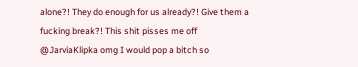alone?! They do enough for us already?! Give them a fucking break?! This shit pisses me off
@JarviaKlipka omg I would pop a bitch so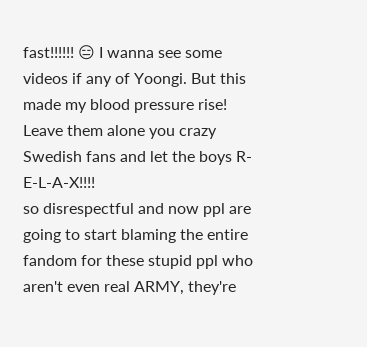fast!!!!!! 😑 I wanna see some videos if any of Yoongi. But this made my blood pressure rise! Leave them alone you crazy Swedish fans and let the boys R-E-L-A-X!!!!
so disrespectful and now ppl are going to start blaming the entire fandom for these stupid ppl who aren't even real ARMY, they're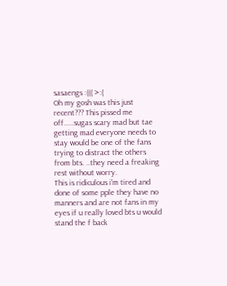sasaengs :((( >:(
Oh my gosh was this just recent??? This pissed me off.....sugas scary mad but tae getting mad everyone needs to stay would be one of the fans trying to distract the others from bts. ..they need a freaking rest without worry.
This is ridiculous i'm tired and done of some pple they have no manners and are not fans in my eyes if u really loved bts u would stand the f back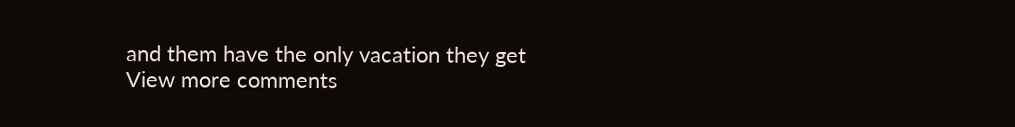and them have the only vacation they get
View more comments